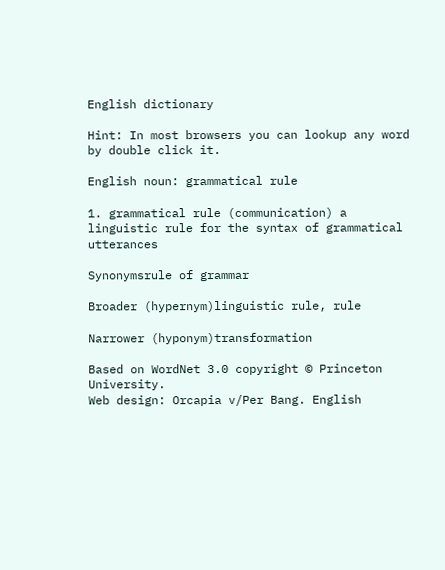English dictionary

Hint: In most browsers you can lookup any word by double click it.

English noun: grammatical rule

1. grammatical rule (communication) a linguistic rule for the syntax of grammatical utterances

Synonymsrule of grammar

Broader (hypernym)linguistic rule, rule

Narrower (hyponym)transformation

Based on WordNet 3.0 copyright © Princeton University.
Web design: Orcapia v/Per Bang. English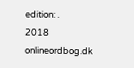edition: .
2018 onlineordbog.dk